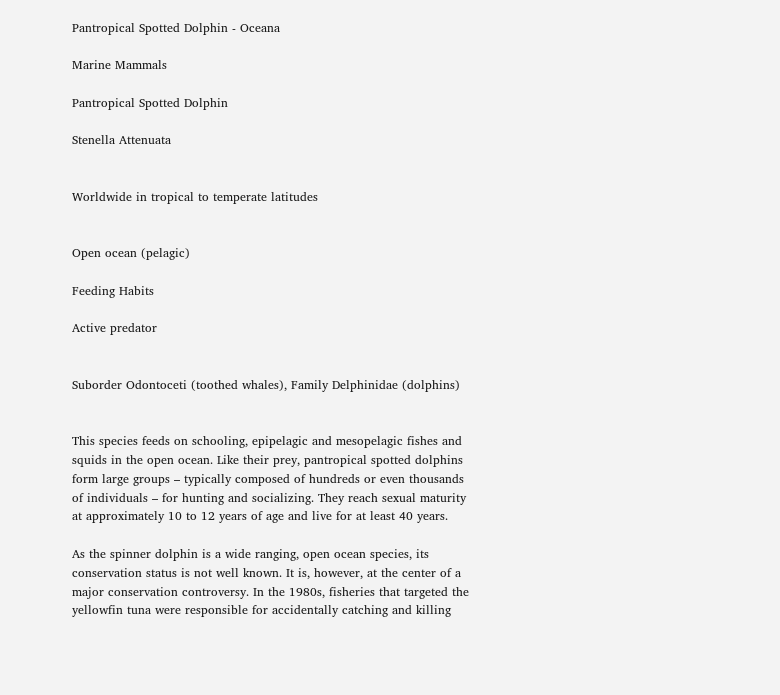Pantropical Spotted Dolphin - Oceana

Marine Mammals

Pantropical Spotted Dolphin

Stenella Attenuata


Worldwide in tropical to temperate latitudes


Open ocean (pelagic)

Feeding Habits

Active predator


Suborder Odontoceti (toothed whales), Family Delphinidae (dolphins)


This species feeds on schooling, epipelagic and mesopelagic fishes and squids in the open ocean. Like their prey, pantropical spotted dolphins form large groups – typically composed of hundreds or even thousands of individuals – for hunting and socializing. They reach sexual maturity at approximately 10 to 12 years of age and live for at least 40 years.

As the spinner dolphin is a wide ranging, open ocean species, its conservation status is not well known. It is, however, at the center of a major conservation controversy. In the 1980s, fisheries that targeted the yellowfin tuna were responsible for accidentally catching and killing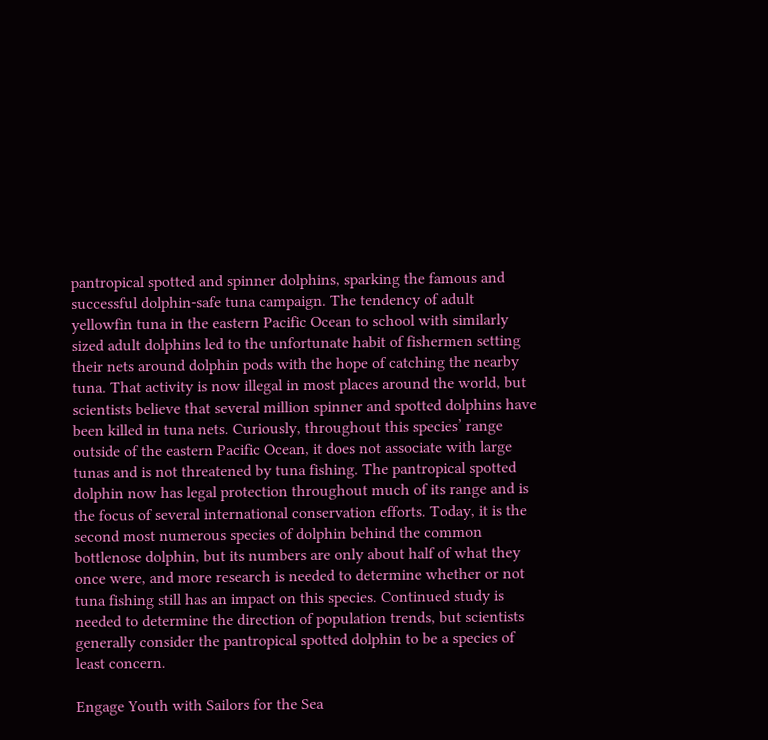pantropical spotted and spinner dolphins, sparking the famous and successful dolphin-safe tuna campaign. The tendency of adult yellowfin tuna in the eastern Pacific Ocean to school with similarly sized adult dolphins led to the unfortunate habit of fishermen setting their nets around dolphin pods with the hope of catching the nearby tuna. That activity is now illegal in most places around the world, but scientists believe that several million spinner and spotted dolphins have been killed in tuna nets. Curiously, throughout this species’ range outside of the eastern Pacific Ocean, it does not associate with large tunas and is not threatened by tuna fishing. The pantropical spotted dolphin now has legal protection throughout much of its range and is the focus of several international conservation efforts. Today, it is the second most numerous species of dolphin behind the common bottlenose dolphin, but its numbers are only about half of what they once were, and more research is needed to determine whether or not tuna fishing still has an impact on this species. Continued study is needed to determine the direction of population trends, but scientists generally consider the pantropical spotted dolphin to be a species of least concern.

Engage Youth with Sailors for the Sea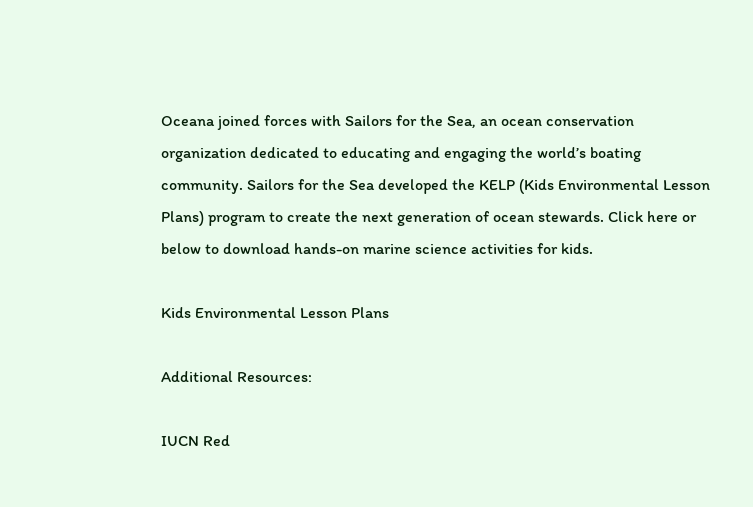Oceana joined forces with Sailors for the Sea, an ocean conservation organization dedicated to educating and engaging the world’s boating community. Sailors for the Sea developed the KELP (Kids Environmental Lesson Plans) program to create the next generation of ocean stewards. Click here or below to download hands-on marine science activities for kids.

Kids Environmental Lesson Plans

Additional Resources:

IUCN Red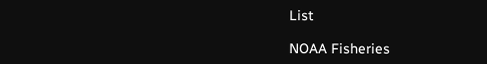List

NOAA Fisheries